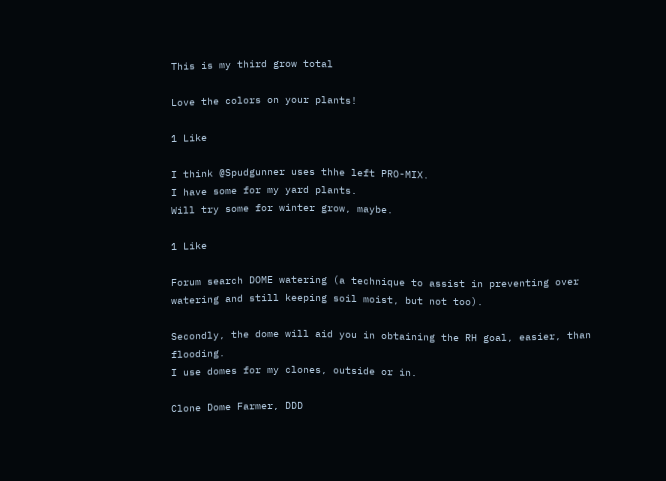This is my third grow total

Love the colors on your plants!

1 Like

I think @Spudgunner uses thhe left PRO-MIX.
I have some for my yard plants.
Will try some for winter grow, maybe.

1 Like

Forum search DOME watering (a technique to assist in preventing over watering and still keeping soil moist, but not too).

Secondly, the dome will aid you in obtaining the RH goal, easier, than flooding.
I use domes for my clones, outside or in.

Clone Dome Farmer, DDD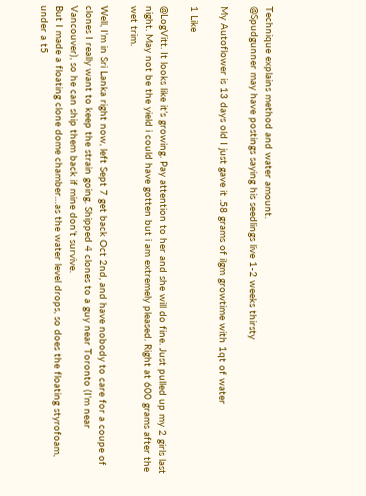Technique explains method and water amount.
@Spudgunner may have postings saying his seedlings live 1-2 weeks thirsty

My Autoflower is 13 days old I just gave it .58 grams of ilgm growtime with 1qt of water

1 Like

@LogVitt. It looks like it’s growing. Pay attention to her and she will do fine. Just pulled up my 2 girls last night. May not be the yield i could have gotten but i am extremely pleased. Right at 600 grams after the wet trim.

Well, I’m in Sri Lanka right now, left Sept 7 get back Oct 2nd, and have nobody to care for a coupe of clones I really want to keep the strain going. Shipped 4 clones to a guy near Toronto (I’m near Vancouver), so he can ship them back if mine don’t survive.
But I made a floating clone dome chamber…as the water level drops, so does the floating styrofoam, under a t5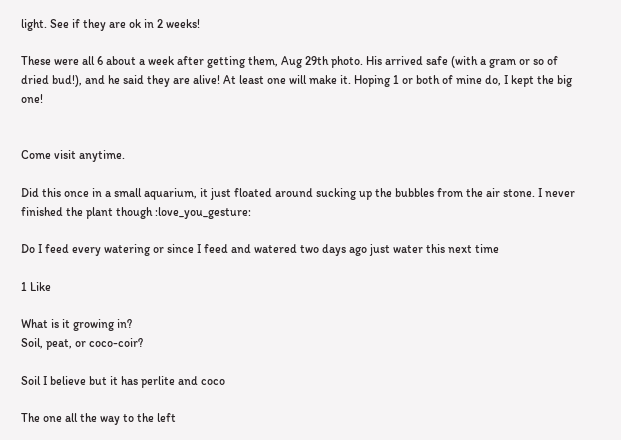light. See if they are ok in 2 weeks!

These were all 6 about a week after getting them, Aug 29th photo. His arrived safe (with a gram or so of dried bud!), and he said they are alive! At least one will make it. Hoping 1 or both of mine do, I kept the big one!


Come visit anytime.

Did this once in a small aquarium, it just floated around sucking up the bubbles from the air stone. I never finished the plant though :love_you_gesture:

Do I feed every watering or since I feed and watered two days ago just water this next time

1 Like

What is it growing in?
Soil, peat, or coco-coir?

Soil I believe but it has perlite and coco

The one all the way to the left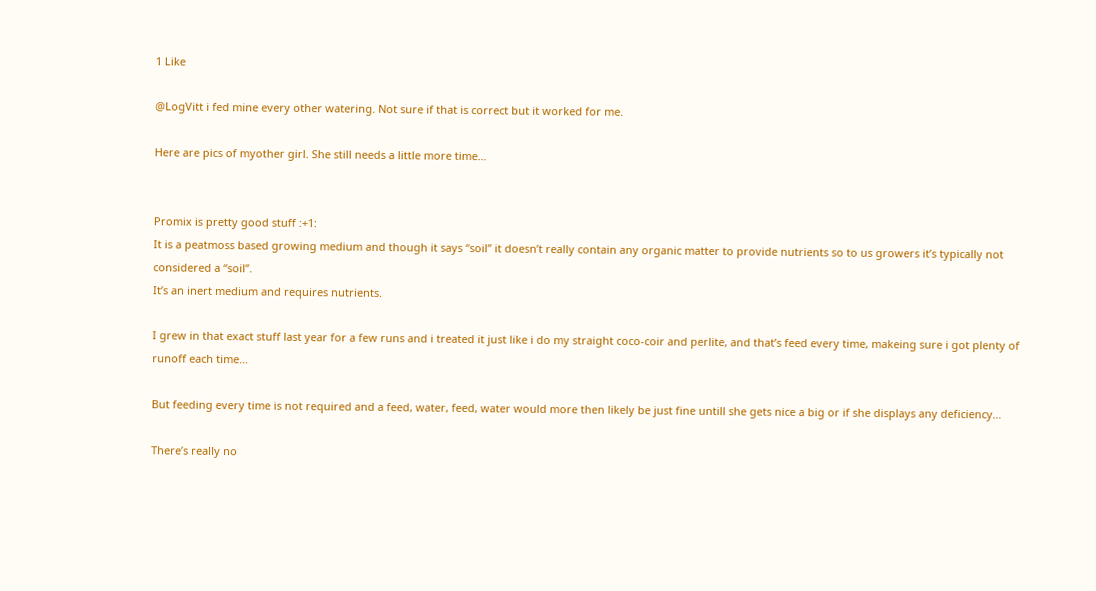1 Like

@LogVitt i fed mine every other watering. Not sure if that is correct but it worked for me.

Here are pics of myother girl. She still needs a little more time…


Promix is pretty good stuff :+1:
It is a peatmoss based growing medium and though it says “soil” it doesn’t really contain any organic matter to provide nutrients so to us growers it’s typically not considered a “soil”.
It’s an inert medium and requires nutrients.

I grew in that exact stuff last year for a few runs and i treated it just like i do my straight coco-coir and perlite, and that’s feed every time, makeing sure i got plenty of runoff each time…

But feeding every time is not required and a feed, water, feed, water would more then likely be just fine untill she gets nice a big or if she displays any deficiency…

There’s really no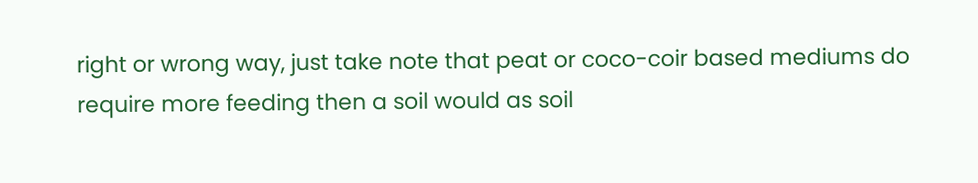right or wrong way, just take note that peat or coco-coir based mediums do require more feeding then a soil would as soil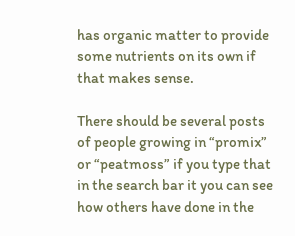has organic matter to provide some nutrients on its own if that makes sense.

There should be several posts of people growing in “promix” or “peatmoss” if you type that in the search bar it you can see how others have done in the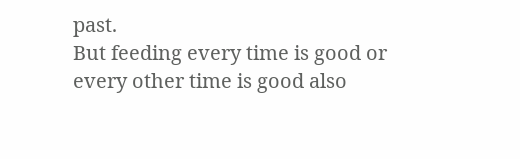past.
But feeding every time is good or every other time is good also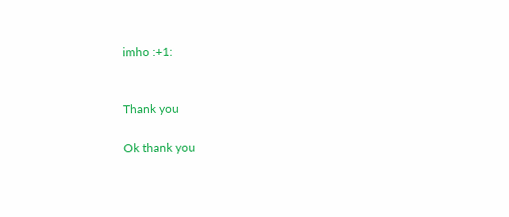imho :+1:


Thank you

Ok thank you